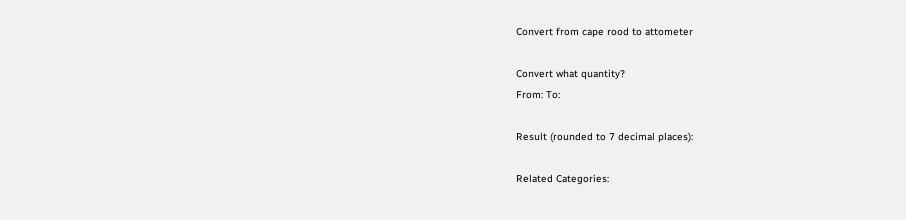Convert from cape rood to attometer

Convert what quantity?
From: To:

Result (rounded to 7 decimal places):

Related Categories: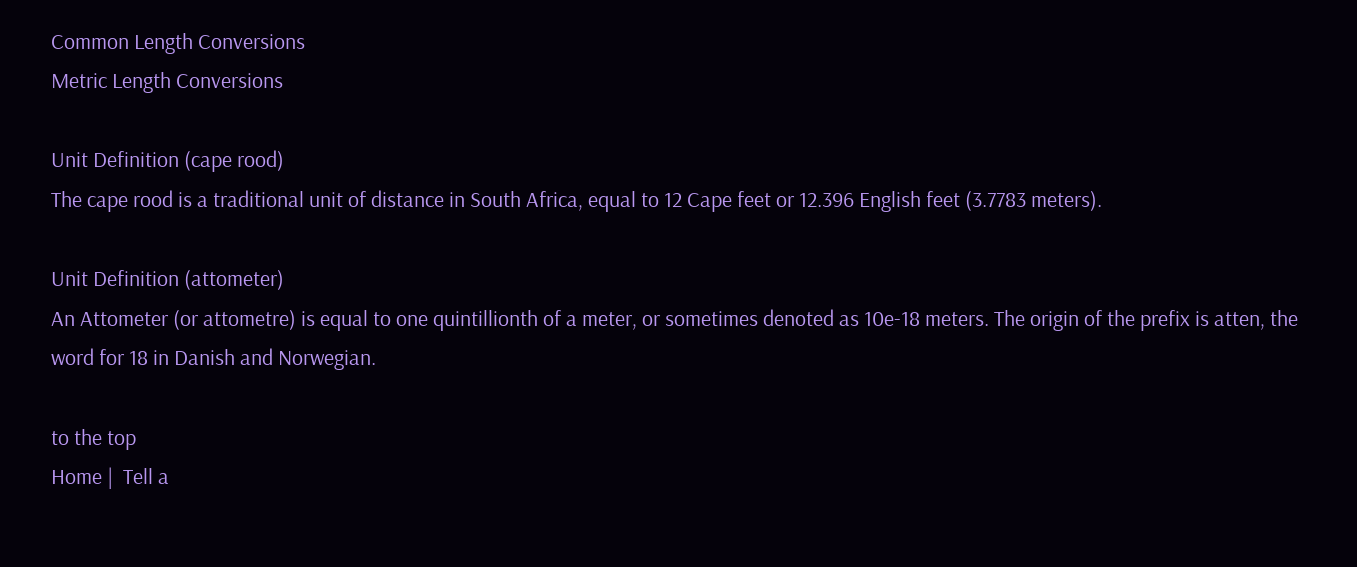Common Length Conversions
Metric Length Conversions

Unit Definition (cape rood)
The cape rood is a traditional unit of distance in South Africa, equal to 12 Cape feet or 12.396 English feet (3.7783 meters).

Unit Definition (attometer)
An Attometer (or attometre) is equal to one quintillionth of a meter, or sometimes denoted as 10e-18 meters. The origin of the prefix is atten, the word for 18 in Danish and Norwegian.

to the top
Home |  Tell a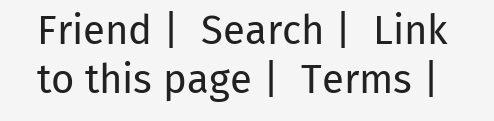Friend |  Search |  Link to this page |  Terms |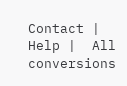Contact |  Help |  All conversions